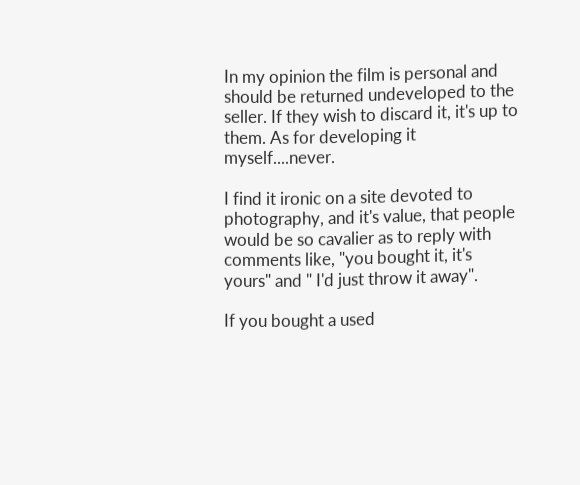In my opinion the film is personal and should be returned undeveloped to the seller. If they wish to discard it, it's up to them. As for developing it myself....never.

I find it ironic on a site devoted to photography, and it's value, that people would be so cavalier as to reply with comments like, "you bought it, it's yours" and " I'd just throw it away".

If you bought a used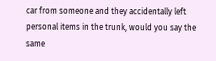car from someone and they accidentally left personal items in the trunk, would you say the same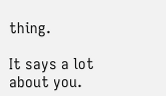thing.

It says a lot about you.